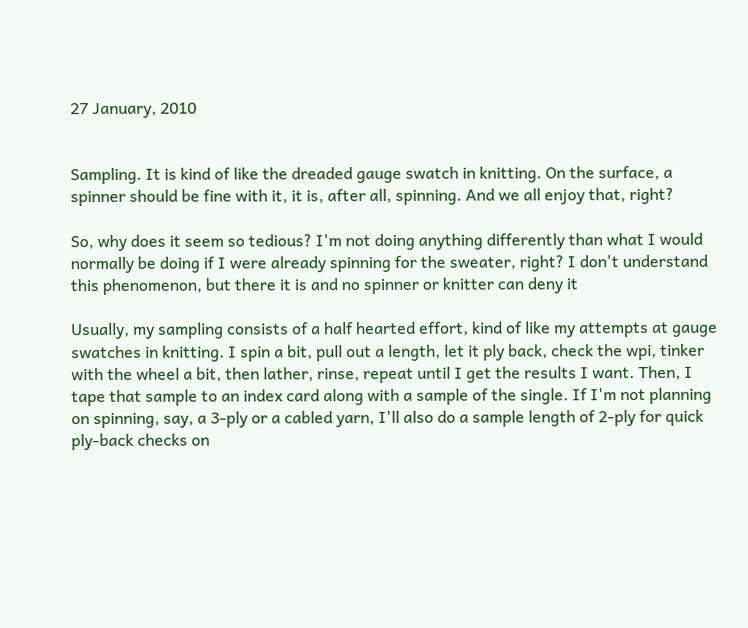27 January, 2010


Sampling. It is kind of like the dreaded gauge swatch in knitting. On the surface, a spinner should be fine with it, it is, after all, spinning. And we all enjoy that, right?

So, why does it seem so tedious? I'm not doing anything differently than what I would normally be doing if I were already spinning for the sweater, right? I don't understand this phenomenon, but there it is and no spinner or knitter can deny it

Usually, my sampling consists of a half hearted effort, kind of like my attempts at gauge swatches in knitting. I spin a bit, pull out a length, let it ply back, check the wpi, tinker with the wheel a bit, then lather, rinse, repeat until I get the results I want. Then, I tape that sample to an index card along with a sample of the single. If I'm not planning on spinning, say, a 3-ply or a cabled yarn, I'll also do a sample length of 2-ply for quick ply-back checks on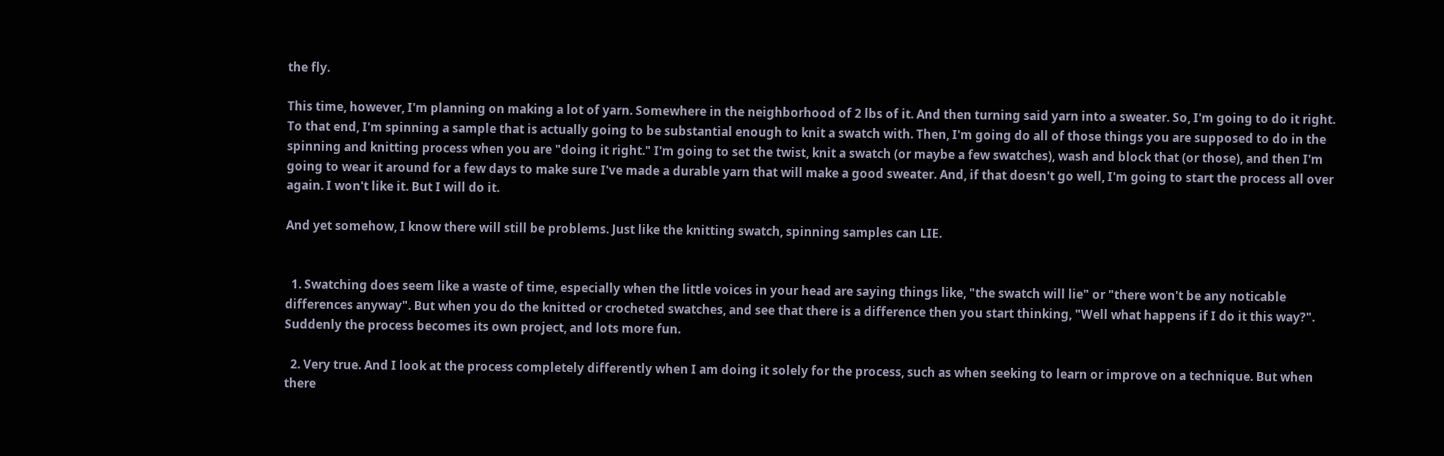the fly.

This time, however, I'm planning on making a lot of yarn. Somewhere in the neighborhood of 2 lbs of it. And then turning said yarn into a sweater. So, I'm going to do it right. To that end, I'm spinning a sample that is actually going to be substantial enough to knit a swatch with. Then, I'm going do all of those things you are supposed to do in the spinning and knitting process when you are "doing it right." I'm going to set the twist, knit a swatch (or maybe a few swatches), wash and block that (or those), and then I'm going to wear it around for a few days to make sure I've made a durable yarn that will make a good sweater. And, if that doesn't go well, I'm going to start the process all over again. I won't like it. But I will do it.

And yet somehow, I know there will still be problems. Just like the knitting swatch, spinning samples can LIE.


  1. Swatching does seem like a waste of time, especially when the little voices in your head are saying things like, "the swatch will lie" or "there won't be any noticable differences anyway". But when you do the knitted or crocheted swatches, and see that there is a difference then you start thinking, "Well what happens if I do it this way?". Suddenly the process becomes its own project, and lots more fun.

  2. Very true. And I look at the process completely differently when I am doing it solely for the process, such as when seeking to learn or improve on a technique. But when there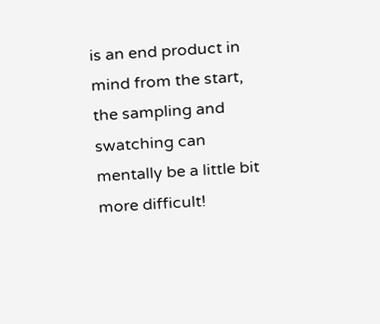is an end product in mind from the start, the sampling and swatching can mentally be a little bit more difficult!